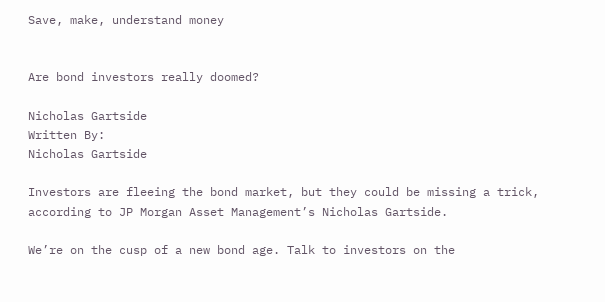Save, make, understand money


Are bond investors really doomed?

Nicholas Gartside
Written By:
Nicholas Gartside

Investors are fleeing the bond market, but they could be missing a trick, according to JP Morgan Asset Management’s Nicholas Gartside.

We’re on the cusp of a new bond age. Talk to investors on the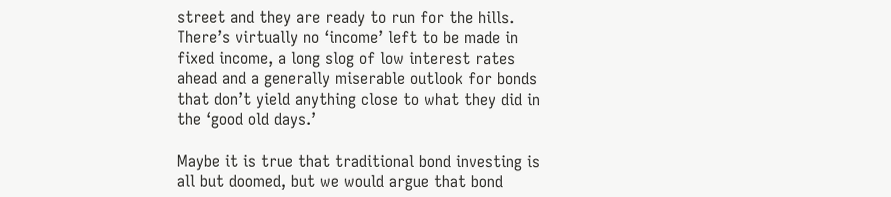street and they are ready to run for the hills. There’s virtually no ‘income’ left to be made in fixed income, a long slog of low interest rates ahead and a generally miserable outlook for bonds that don’t yield anything close to what they did in the ‘good old days.’

Maybe it is true that traditional bond investing is all but doomed, but we would argue that bond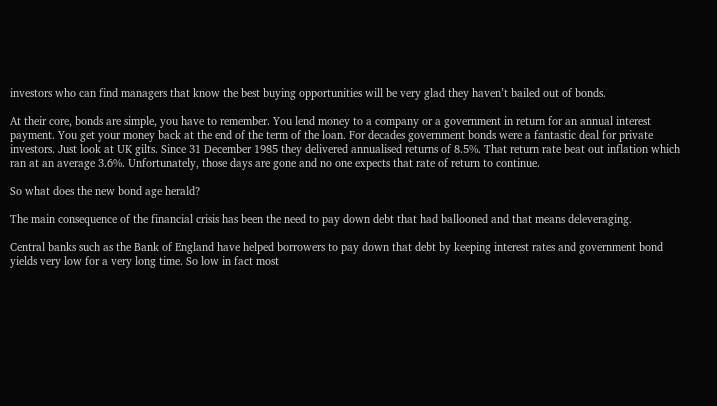investors who can find managers that know the best buying opportunities will be very glad they haven’t bailed out of bonds.

At their core, bonds are simple, you have to remember. You lend money to a company or a government in return for an annual interest payment. You get your money back at the end of the term of the loan. For decades government bonds were a fantastic deal for private investors. Just look at UK gilts. Since 31 December 1985 they delivered annualised returns of 8.5%. That return rate beat out inflation which ran at an average 3.6%. Unfortunately, those days are gone and no one expects that rate of return to continue.

So what does the new bond age herald?

The main consequence of the financial crisis has been the need to pay down debt that had ballooned and that means deleveraging.

Central banks such as the Bank of England have helped borrowers to pay down that debt by keeping interest rates and government bond yields very low for a very long time. So low in fact most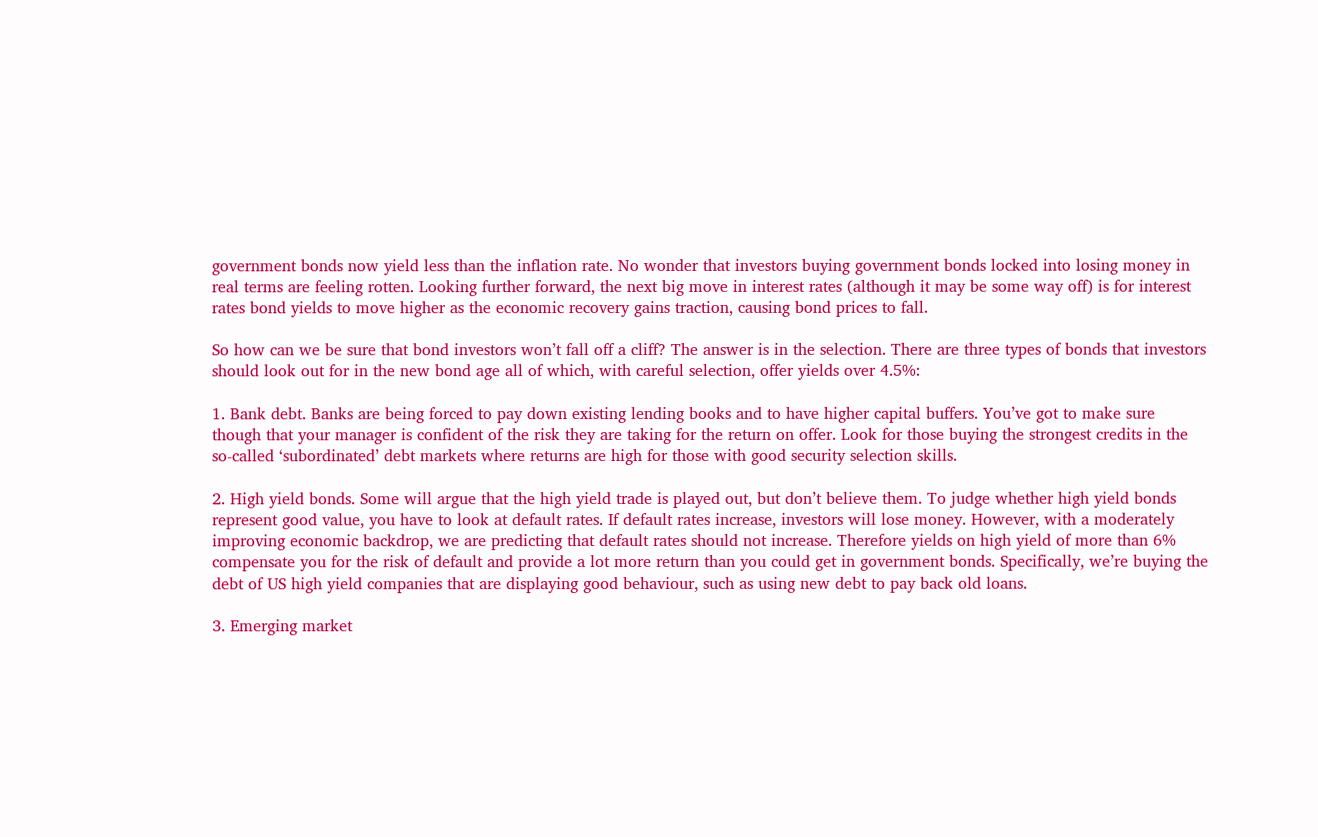government bonds now yield less than the inflation rate. No wonder that investors buying government bonds locked into losing money in real terms are feeling rotten. Looking further forward, the next big move in interest rates (although it may be some way off) is for interest rates bond yields to move higher as the economic recovery gains traction, causing bond prices to fall.

So how can we be sure that bond investors won’t fall off a cliff? The answer is in the selection. There are three types of bonds that investors should look out for in the new bond age all of which, with careful selection, offer yields over 4.5%:

1. Bank debt. Banks are being forced to pay down existing lending books and to have higher capital buffers. You’ve got to make sure though that your manager is confident of the risk they are taking for the return on offer. Look for those buying the strongest credits in the so-called ‘subordinated’ debt markets where returns are high for those with good security selection skills.

2. High yield bonds. Some will argue that the high yield trade is played out, but don’t believe them. To judge whether high yield bonds represent good value, you have to look at default rates. If default rates increase, investors will lose money. However, with a moderately improving economic backdrop, we are predicting that default rates should not increase. Therefore yields on high yield of more than 6% compensate you for the risk of default and provide a lot more return than you could get in government bonds. Specifically, we’re buying the debt of US high yield companies that are displaying good behaviour, such as using new debt to pay back old loans.

3. Emerging market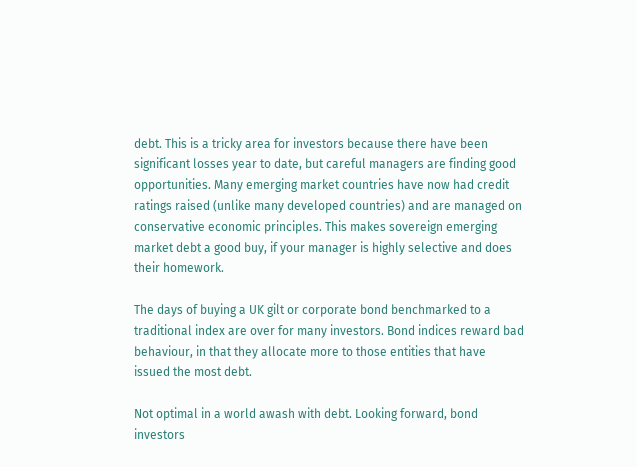debt. This is a tricky area for investors because there have been significant losses year to date, but careful managers are finding good opportunities. Many emerging market countries have now had credit ratings raised (unlike many developed countries) and are managed on conservative economic principles. This makes sovereign emerging market debt a good buy, if your manager is highly selective and does their homework.

The days of buying a UK gilt or corporate bond benchmarked to a traditional index are over for many investors. Bond indices reward bad behaviour, in that they allocate more to those entities that have issued the most debt.

Not optimal in a world awash with debt. Looking forward, bond investors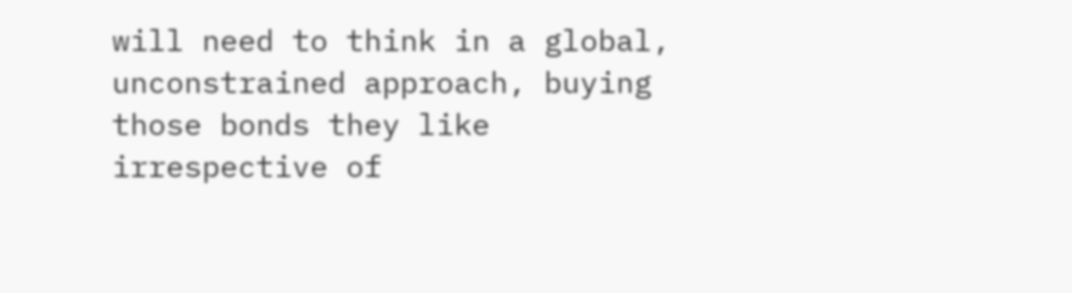will need to think in a global, unconstrained approach, buying those bonds they like irrespective of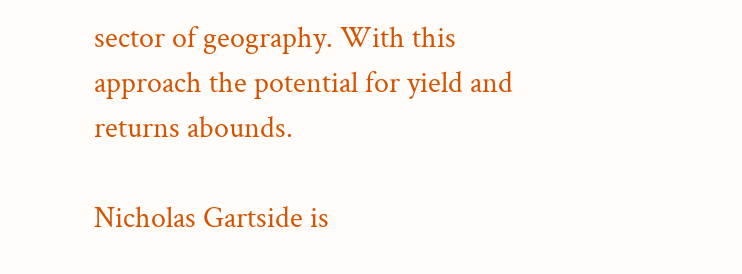sector of geography. With this approach the potential for yield and returns abounds.

Nicholas Gartside is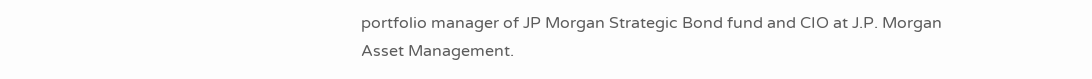portfolio manager of JP Morgan Strategic Bond fund and CIO at J.P. Morgan Asset Management.